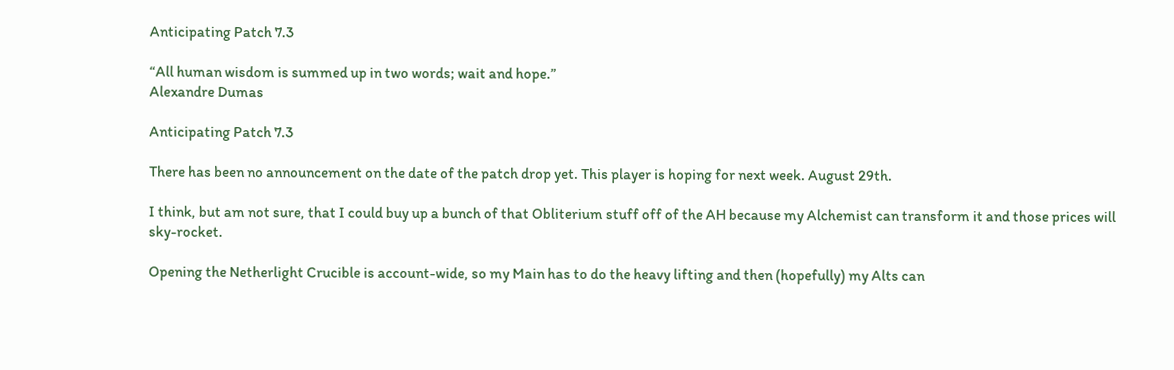Anticipating Patch 7.3

“All human wisdom is summed up in two words; wait and hope.”
Alexandre Dumas

Anticipating Patch 7.3

There has been no announcement on the date of the patch drop yet. This player is hoping for next week. August 29th.

I think, but am not sure, that I could buy up a bunch of that Obliterium stuff off of the AH because my Alchemist can transform it and those prices will sky-rocket.

Opening the Netherlight Crucible is account-wide, so my Main has to do the heavy lifting and then (hopefully) my Alts can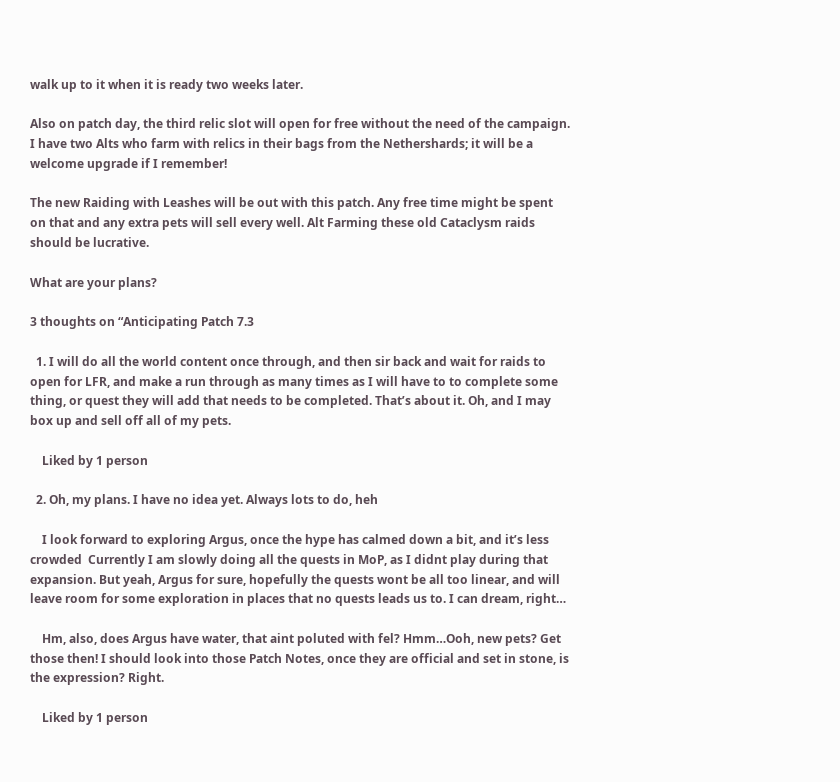walk up to it when it is ready two weeks later.

Also on patch day, the third relic slot will open for free without the need of the campaign. I have two Alts who farm with relics in their bags from the Nethershards; it will be a welcome upgrade if I remember!

The new Raiding with Leashes will be out with this patch. Any free time might be spent on that and any extra pets will sell every well. Alt Farming these old Cataclysm raids should be lucrative.

What are your plans?

3 thoughts on “Anticipating Patch 7.3

  1. I will do all the world content once through, and then sir back and wait for raids to open for LFR, and make a run through as many times as I will have to to complete some thing, or quest they will add that needs to be completed. That’s about it. Oh, and I may box up and sell off all of my pets.

    Liked by 1 person

  2. Oh, my plans. I have no idea yet. Always lots to do, heh

    I look forward to exploring Argus, once the hype has calmed down a bit, and it’s less crowded  Currently I am slowly doing all the quests in MoP, as I didnt play during that expansion. But yeah, Argus for sure, hopefully the quests wont be all too linear, and will leave room for some exploration in places that no quests leads us to. I can dream, right…

    Hm, also, does Argus have water, that aint poluted with fel? Hmm…Ooh, new pets? Get those then! I should look into those Patch Notes, once they are official and set in stone, is the expression? Right.

    Liked by 1 person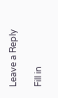Leave a Reply

Fill in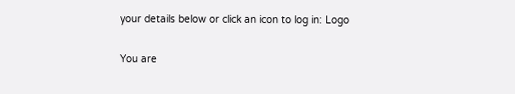your details below or click an icon to log in: Logo

You are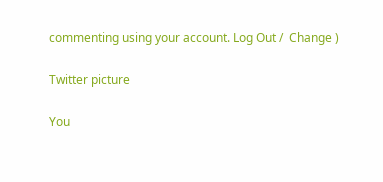commenting using your account. Log Out /  Change )

Twitter picture

You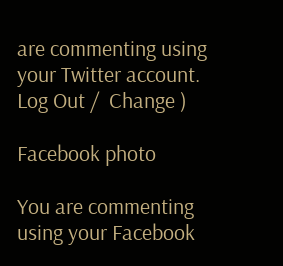are commenting using your Twitter account. Log Out /  Change )

Facebook photo

You are commenting using your Facebook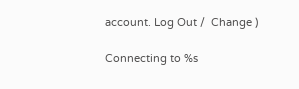account. Log Out /  Change )

Connecting to %s